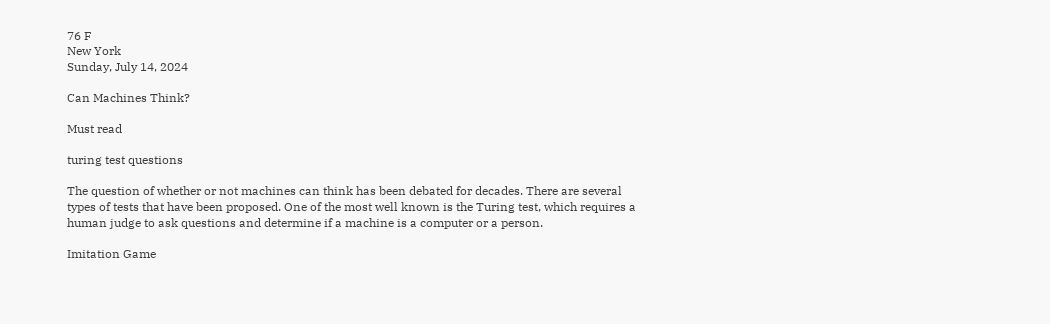76 F
New York
Sunday, July 14, 2024

Can Machines Think?

Must read

turing test questions

The question of whether or not machines can think has been debated for decades. There are several types of tests that have been proposed. One of the most well known is the Turing test, which requires a human judge to ask questions and determine if a machine is a computer or a person.

Imitation Game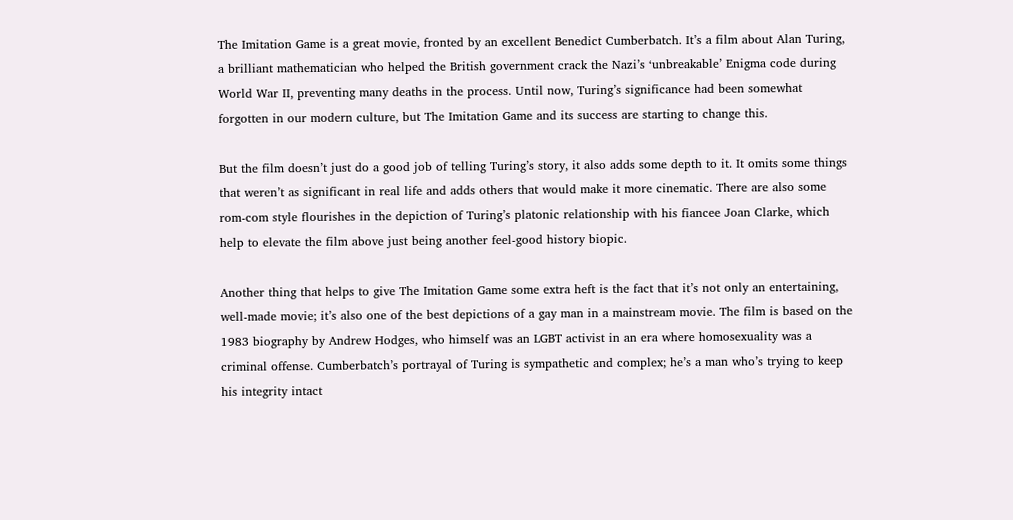The Imitation Game is a great movie, fronted by an excellent Benedict Cumberbatch. It’s a film about Alan Turing, a brilliant mathematician who helped the British government crack the Nazi’s ‘unbreakable’ Enigma code during World War II, preventing many deaths in the process. Until now, Turing’s significance had been somewhat forgotten in our modern culture, but The Imitation Game and its success are starting to change this.

But the film doesn’t just do a good job of telling Turing’s story, it also adds some depth to it. It omits some things that weren’t as significant in real life and adds others that would make it more cinematic. There are also some rom-com style flourishes in the depiction of Turing’s platonic relationship with his fiancee Joan Clarke, which help to elevate the film above just being another feel-good history biopic.

Another thing that helps to give The Imitation Game some extra heft is the fact that it’s not only an entertaining, well-made movie; it’s also one of the best depictions of a gay man in a mainstream movie. The film is based on the 1983 biography by Andrew Hodges, who himself was an LGBT activist in an era where homosexuality was a criminal offense. Cumberbatch’s portrayal of Turing is sympathetic and complex; he’s a man who’s trying to keep his integrity intact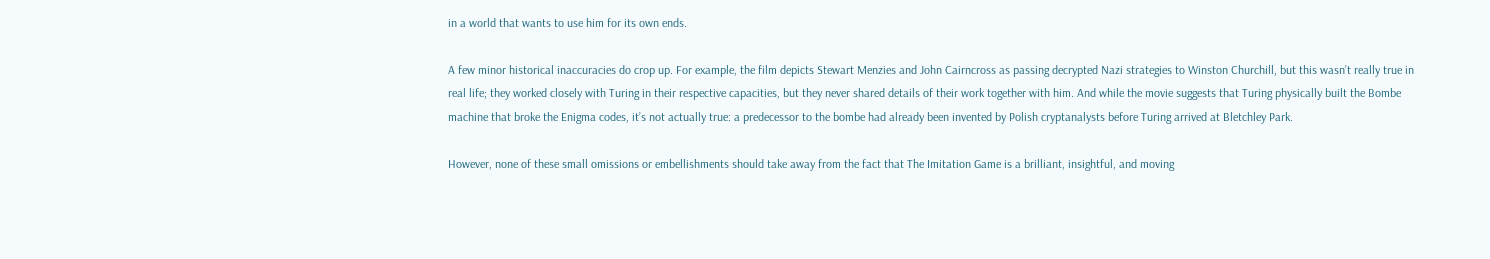in a world that wants to use him for its own ends.

A few minor historical inaccuracies do crop up. For example, the film depicts Stewart Menzies and John Cairncross as passing decrypted Nazi strategies to Winston Churchill, but this wasn’t really true in real life; they worked closely with Turing in their respective capacities, but they never shared details of their work together with him. And while the movie suggests that Turing physically built the Bombe machine that broke the Enigma codes, it’s not actually true: a predecessor to the bombe had already been invented by Polish cryptanalysts before Turing arrived at Bletchley Park.

However, none of these small omissions or embellishments should take away from the fact that The Imitation Game is a brilliant, insightful, and moving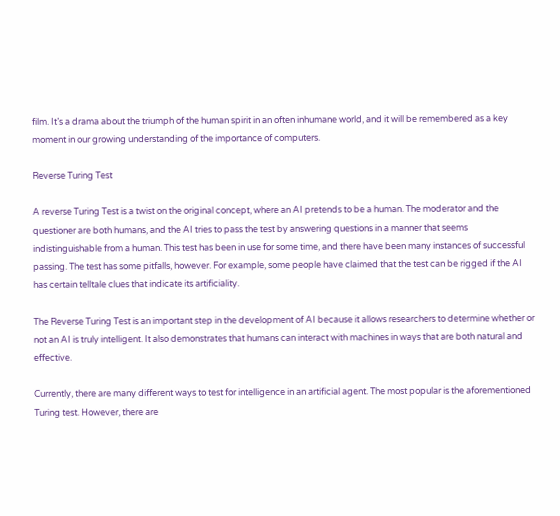film. It’s a drama about the triumph of the human spirit in an often inhumane world, and it will be remembered as a key moment in our growing understanding of the importance of computers.

Reverse Turing Test

A reverse Turing Test is a twist on the original concept, where an AI pretends to be a human. The moderator and the questioner are both humans, and the AI tries to pass the test by answering questions in a manner that seems indistinguishable from a human. This test has been in use for some time, and there have been many instances of successful passing. The test has some pitfalls, however. For example, some people have claimed that the test can be rigged if the AI has certain telltale clues that indicate its artificiality.

The Reverse Turing Test is an important step in the development of AI because it allows researchers to determine whether or not an AI is truly intelligent. It also demonstrates that humans can interact with machines in ways that are both natural and effective.

Currently, there are many different ways to test for intelligence in an artificial agent. The most popular is the aforementioned Turing test. However, there are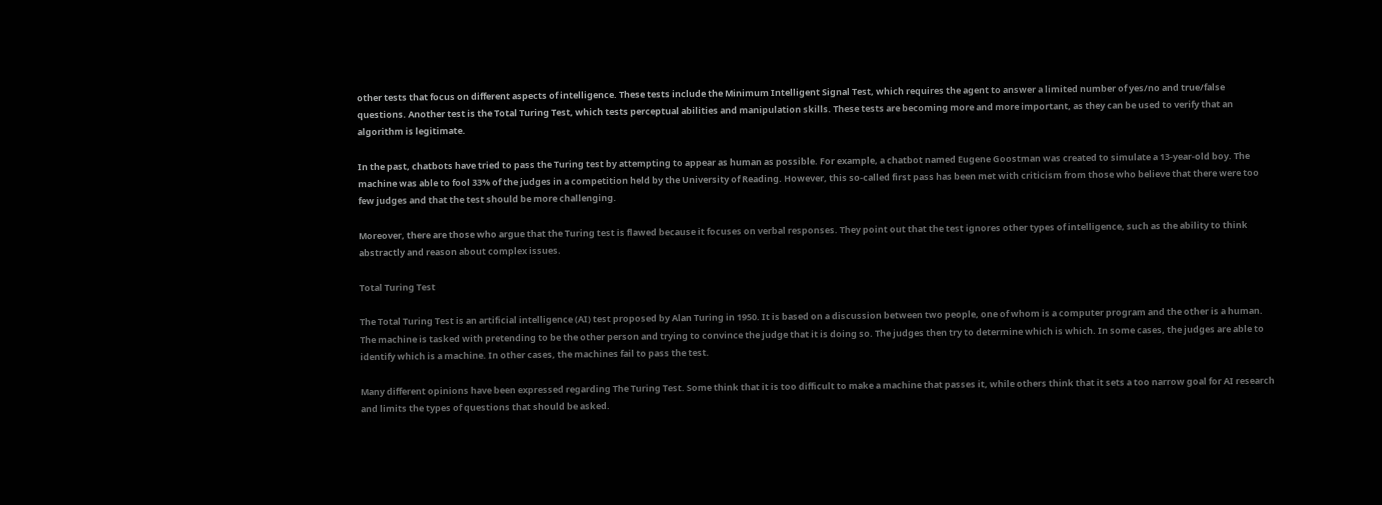other tests that focus on different aspects of intelligence. These tests include the Minimum Intelligent Signal Test, which requires the agent to answer a limited number of yes/no and true/false questions. Another test is the Total Turing Test, which tests perceptual abilities and manipulation skills. These tests are becoming more and more important, as they can be used to verify that an algorithm is legitimate.

In the past, chatbots have tried to pass the Turing test by attempting to appear as human as possible. For example, a chatbot named Eugene Goostman was created to simulate a 13-year-old boy. The machine was able to fool 33% of the judges in a competition held by the University of Reading. However, this so-called first pass has been met with criticism from those who believe that there were too few judges and that the test should be more challenging.

Moreover, there are those who argue that the Turing test is flawed because it focuses on verbal responses. They point out that the test ignores other types of intelligence, such as the ability to think abstractly and reason about complex issues.

Total Turing Test

The Total Turing Test is an artificial intelligence (AI) test proposed by Alan Turing in 1950. It is based on a discussion between two people, one of whom is a computer program and the other is a human. The machine is tasked with pretending to be the other person and trying to convince the judge that it is doing so. The judges then try to determine which is which. In some cases, the judges are able to identify which is a machine. In other cases, the machines fail to pass the test.

Many different opinions have been expressed regarding The Turing Test. Some think that it is too difficult to make a machine that passes it, while others think that it sets a too narrow goal for AI research and limits the types of questions that should be asked.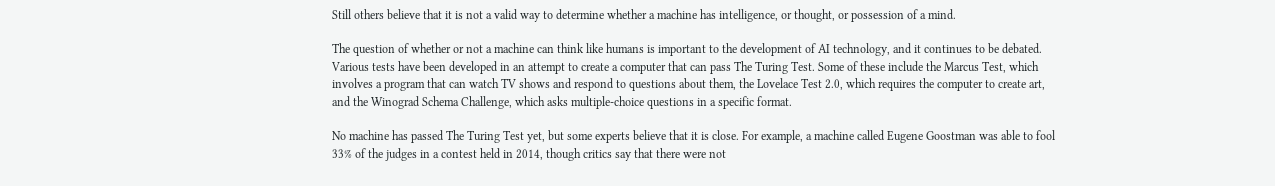Still others believe that it is not a valid way to determine whether a machine has intelligence, or thought, or possession of a mind.

The question of whether or not a machine can think like humans is important to the development of AI technology, and it continues to be debated. Various tests have been developed in an attempt to create a computer that can pass The Turing Test. Some of these include the Marcus Test, which involves a program that can watch TV shows and respond to questions about them, the Lovelace Test 2.0, which requires the computer to create art, and the Winograd Schema Challenge, which asks multiple-choice questions in a specific format.

No machine has passed The Turing Test yet, but some experts believe that it is close. For example, a machine called Eugene Goostman was able to fool 33% of the judges in a contest held in 2014, though critics say that there were not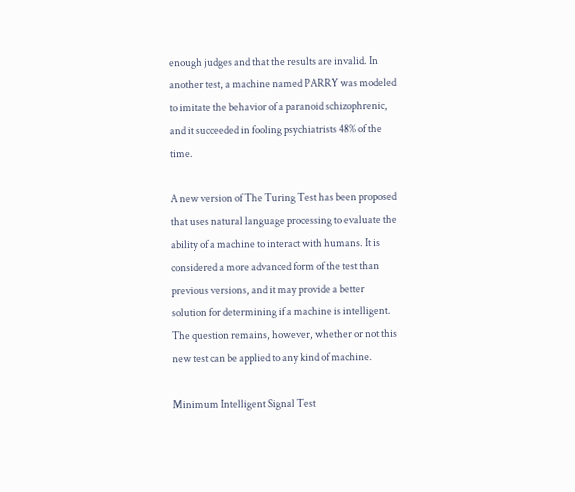enough judges and that the results are invalid. In another test, a machine named PARRY was modeled to imitate the behavior of a paranoid schizophrenic, and it succeeded in fooling psychiatrists 48% of the time.

A new version of The Turing Test has been proposed that uses natural language processing to evaluate the ability of a machine to interact with humans. It is considered a more advanced form of the test than previous versions, and it may provide a better solution for determining if a machine is intelligent. The question remains, however, whether or not this new test can be applied to any kind of machine.

Minimum Intelligent Signal Test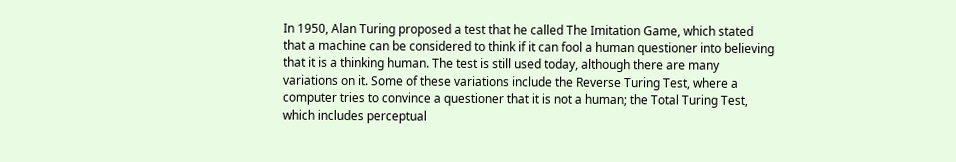In 1950, Alan Turing proposed a test that he called The Imitation Game, which stated that a machine can be considered to think if it can fool a human questioner into believing that it is a thinking human. The test is still used today, although there are many variations on it. Some of these variations include the Reverse Turing Test, where a computer tries to convince a questioner that it is not a human; the Total Turing Test, which includes perceptual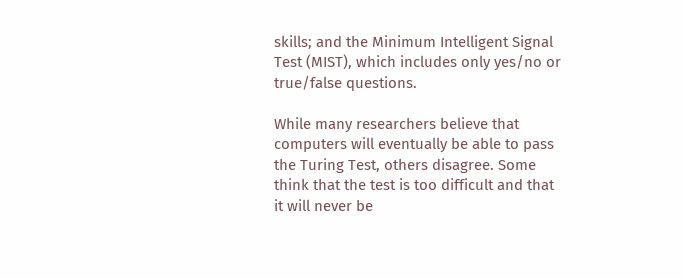skills; and the Minimum Intelligent Signal Test (MIST), which includes only yes/no or true/false questions.

While many researchers believe that computers will eventually be able to pass the Turing Test, others disagree. Some think that the test is too difficult and that it will never be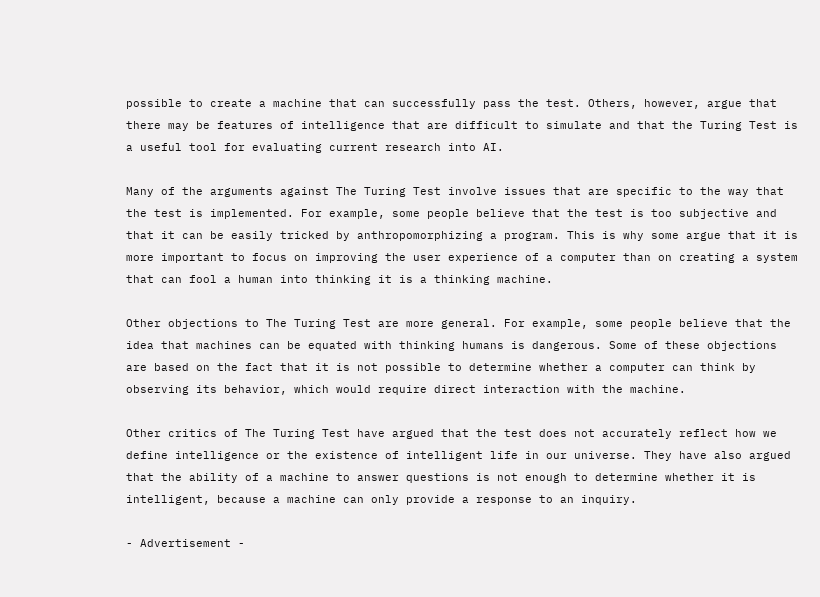possible to create a machine that can successfully pass the test. Others, however, argue that there may be features of intelligence that are difficult to simulate and that the Turing Test is a useful tool for evaluating current research into AI.

Many of the arguments against The Turing Test involve issues that are specific to the way that the test is implemented. For example, some people believe that the test is too subjective and that it can be easily tricked by anthropomorphizing a program. This is why some argue that it is more important to focus on improving the user experience of a computer than on creating a system that can fool a human into thinking it is a thinking machine.

Other objections to The Turing Test are more general. For example, some people believe that the idea that machines can be equated with thinking humans is dangerous. Some of these objections are based on the fact that it is not possible to determine whether a computer can think by observing its behavior, which would require direct interaction with the machine.

Other critics of The Turing Test have argued that the test does not accurately reflect how we define intelligence or the existence of intelligent life in our universe. They have also argued that the ability of a machine to answer questions is not enough to determine whether it is intelligent, because a machine can only provide a response to an inquiry.

- Advertisement -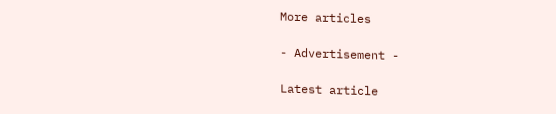More articles

- Advertisement -

Latest article